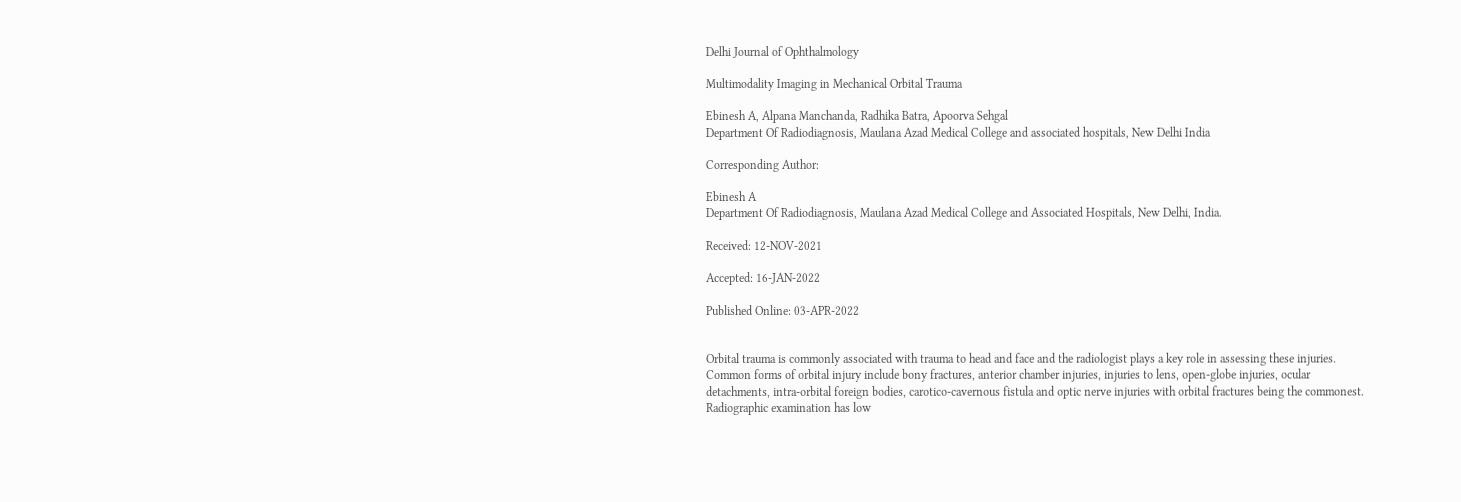Delhi Journal of Ophthalmology

Multimodality Imaging in Mechanical Orbital Trauma

Ebinesh A, Alpana Manchanda, Radhika Batra, Apoorva Sehgal
Department Of Radiodiagnosis, Maulana Azad Medical College and associated hospitals, New Delhi India

Corresponding Author:

Ebinesh A
Department Of Radiodiagnosis, Maulana Azad Medical College and Associated Hospitals, New Delhi, India.

Received: 12-NOV-2021

Accepted: 16-JAN-2022

Published Online: 03-APR-2022


Orbital trauma is commonly associated with trauma to head and face and the radiologist plays a key role in assessing these injuries. Common forms of orbital injury include bony fractures, anterior chamber injuries, injuries to lens, open-globe injuries, ocular detachments, intra-orbital foreign bodies, carotico-cavernous fistula and optic nerve injuries with orbital fractures being the commonest. Radiographic examination has low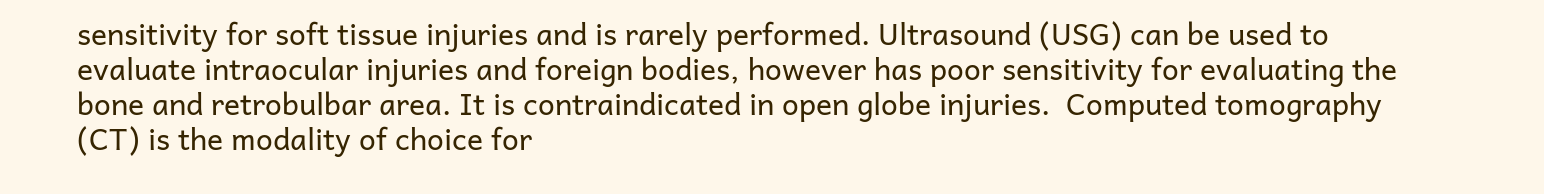sensitivity for soft tissue injuries and is rarely performed. Ultrasound (USG) can be used to evaluate intraocular injuries and foreign bodies, however has poor sensitivity for evaluating the bone and retrobulbar area. It is contraindicated in open globe injuries.  Computed tomography (CT) is the modality of choice for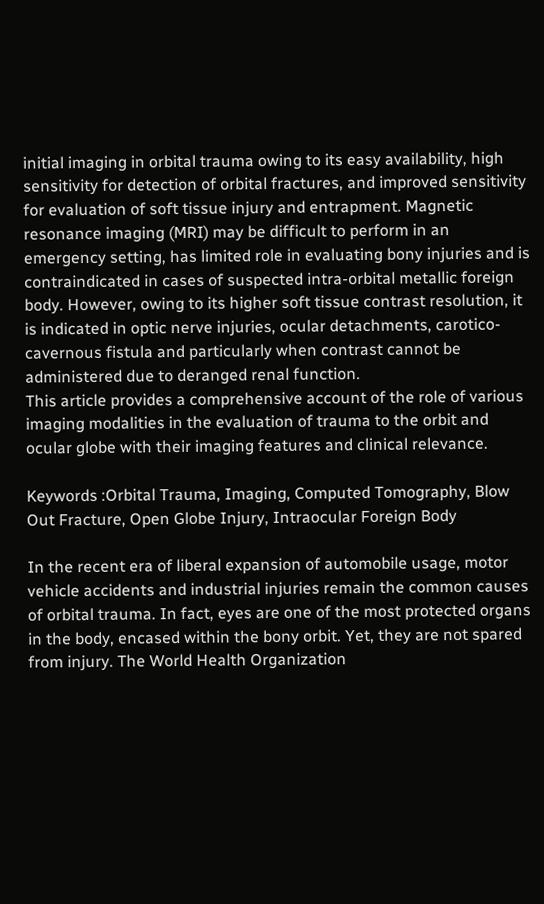initial imaging in orbital trauma owing to its easy availability, high sensitivity for detection of orbital fractures, and improved sensitivity for evaluation of soft tissue injury and entrapment. Magnetic resonance imaging (MRI) may be difficult to perform in an emergency setting, has limited role in evaluating bony injuries and is contraindicated in cases of suspected intra-orbital metallic foreign body. However, owing to its higher soft tissue contrast resolution, it is indicated in optic nerve injuries, ocular detachments, carotico-cavernous fistula and particularly when contrast cannot be administered due to deranged renal function.
This article provides a comprehensive account of the role of various imaging modalities in the evaluation of trauma to the orbit and ocular globe with their imaging features and clinical relevance.

Keywords :Orbital Trauma, Imaging, Computed Tomography, Blow Out Fracture, Open Globe Injury, Intraocular Foreign Body

In the recent era of liberal expansion of automobile usage, motor vehicle accidents and industrial injuries remain the common causes of orbital trauma. In fact, eyes are one of the most protected organs in the body, encased within the bony orbit. Yet, they are not spared from injury. The World Health Organization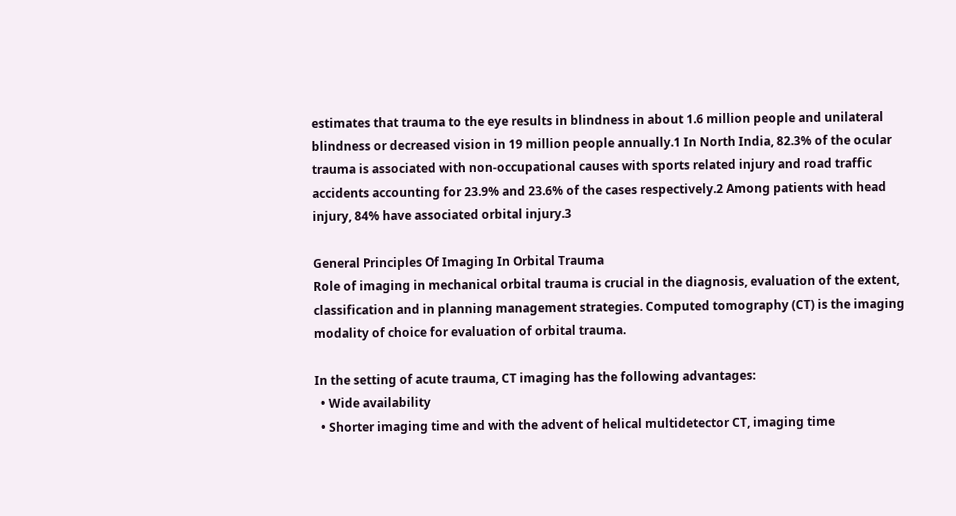estimates that trauma to the eye results in blindness in about 1.6 million people and unilateral blindness or decreased vision in 19 million people annually.1 In North India, 82.3% of the ocular trauma is associated with non-occupational causes with sports related injury and road traffic accidents accounting for 23.9% and 23.6% of the cases respectively.2 Among patients with head injury, 84% have associated orbital injury.3

General Principles Of Imaging In Orbital Trauma
Role of imaging in mechanical orbital trauma is crucial in the diagnosis, evaluation of the extent, classification and in planning management strategies. Computed tomography (CT) is the imaging modality of choice for evaluation of orbital trauma.

In the setting of acute trauma, CT imaging has the following advantages:
  • Wide availability
  • Shorter imaging time and with the advent of helical multidetector CT, imaging time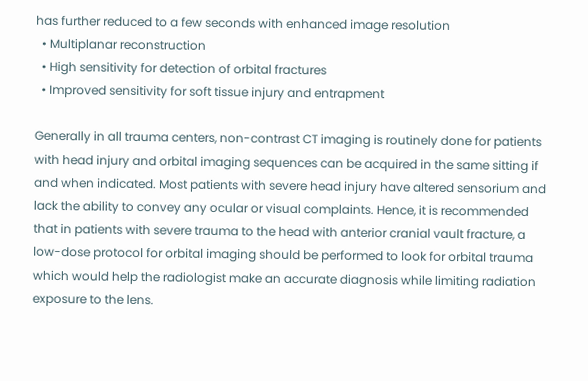has further reduced to a few seconds with enhanced image resolution
  • Multiplanar reconstruction
  • High sensitivity for detection of orbital fractures
  • Improved sensitivity for soft tissue injury and entrapment

Generally in all trauma centers, non-contrast CT imaging is routinely done for patients with head injury and orbital imaging sequences can be acquired in the same sitting if and when indicated. Most patients with severe head injury have altered sensorium and lack the ability to convey any ocular or visual complaints. Hence, it is recommended that in patients with severe trauma to the head with anterior cranial vault fracture, a low-dose protocol for orbital imaging should be performed to look for orbital trauma which would help the radiologist make an accurate diagnosis while limiting radiation exposure to the lens.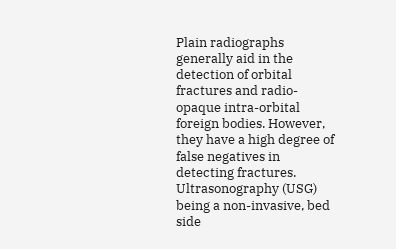Plain radiographs generally aid in the detection of orbital fractures and radio-opaque intra-orbital foreign bodies. However, they have a high degree of false negatives in detecting fractures. Ultrasonography (USG) being a non-invasive, bed side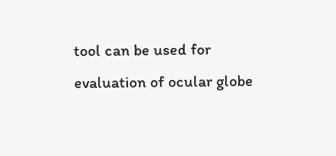tool can be used for evaluation of ocular globe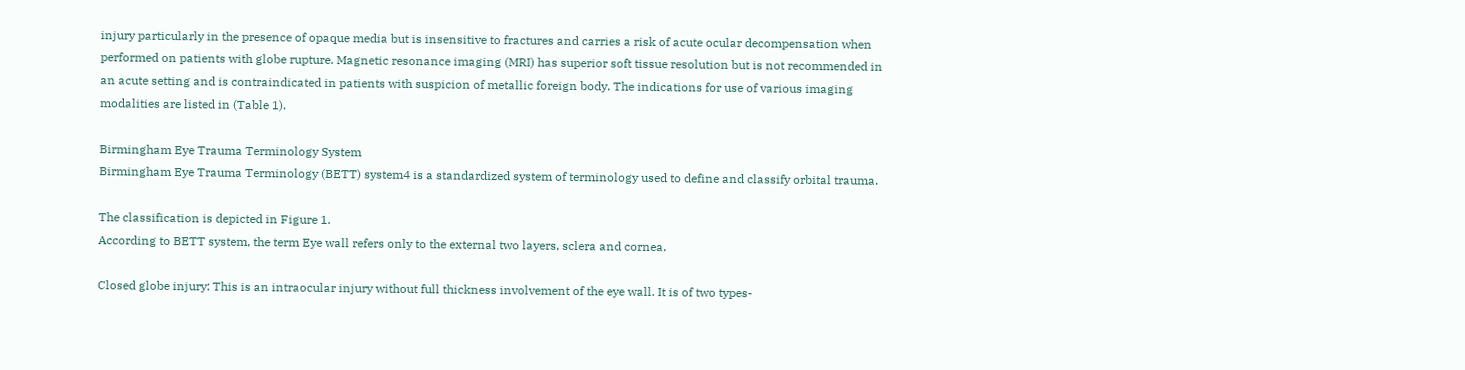injury particularly in the presence of opaque media but is insensitive to fractures and carries a risk of acute ocular decompensation when performed on patients with globe rupture. Magnetic resonance imaging (MRI) has superior soft tissue resolution but is not recommended in an acute setting and is contraindicated in patients with suspicion of metallic foreign body. The indications for use of various imaging modalities are listed in (Table 1).

Birmingham Eye Trauma Terminology System
Birmingham Eye Trauma Terminology (BETT) system4 is a standardized system of terminology used to define and classify orbital trauma.

The classification is depicted in Figure 1.
According to BETT system, the term Eye wall refers only to the external two layers, sclera and cornea.

Closed globe injury: This is an intraocular injury without full thickness involvement of the eye wall. It is of two types-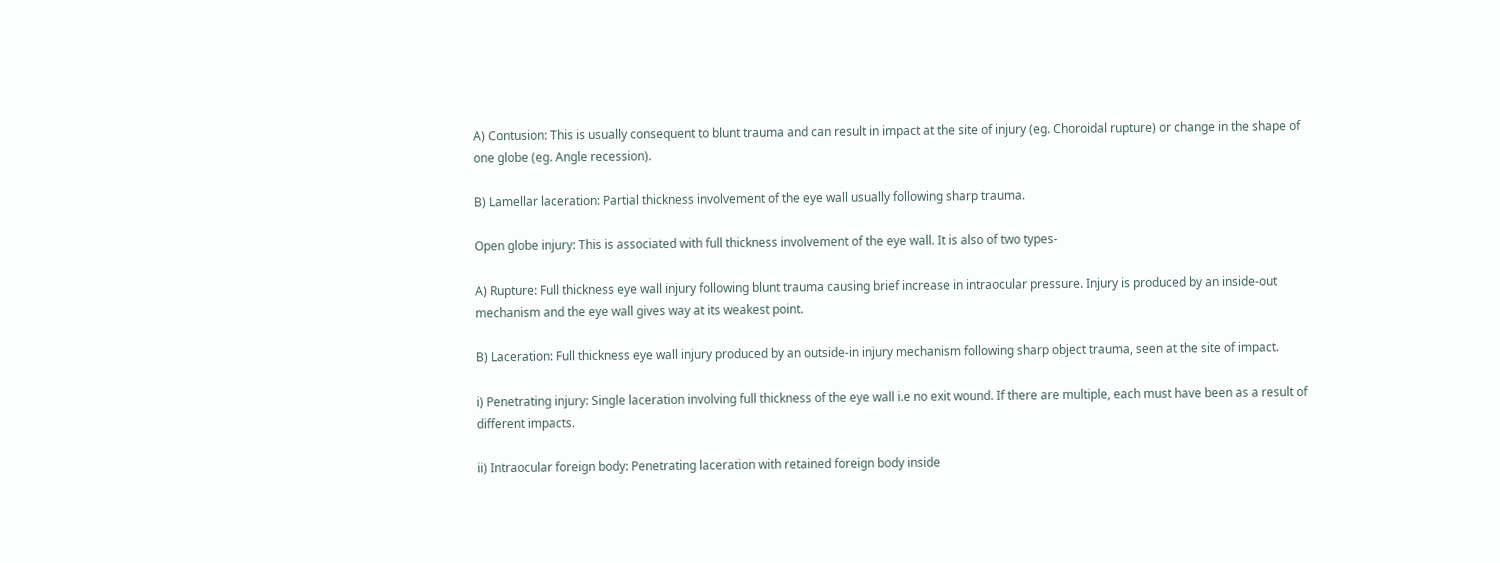A) Contusion: This is usually consequent to blunt trauma and can result in impact at the site of injury (eg. Choroidal rupture) or change in the shape of one globe (eg. Angle recession).

B) Lamellar laceration: Partial thickness involvement of the eye wall usually following sharp trauma.

Open globe injury: This is associated with full thickness involvement of the eye wall. It is also of two types-

A) Rupture: Full thickness eye wall injury following blunt trauma causing brief increase in intraocular pressure. Injury is produced by an inside-out mechanism and the eye wall gives way at its weakest point.

B) Laceration: Full thickness eye wall injury produced by an outside-in injury mechanism following sharp object trauma, seen at the site of impact.

i) Penetrating injury: Single laceration involving full thickness of the eye wall i.e no exit wound. If there are multiple, each must have been as a result of different impacts.

ii) Intraocular foreign body: Penetrating laceration with retained foreign body inside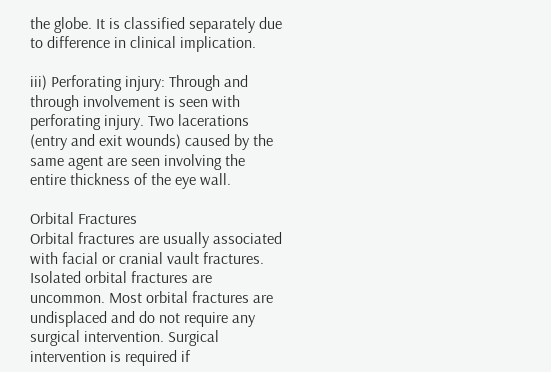the globe. It is classified separately due to difference in clinical implication.

iii) Perforating injury: Through and through involvement is seen with perforating injury. Two lacerations (entry and exit wounds) caused by the same agent are seen involving the entire thickness of the eye wall.

Orbital Fractures
Orbital fractures are usually associated with facial or cranial vault fractures. Isolated orbital fractures are uncommon. Most orbital fractures are undisplaced and do not require any surgical intervention. Surgical intervention is required if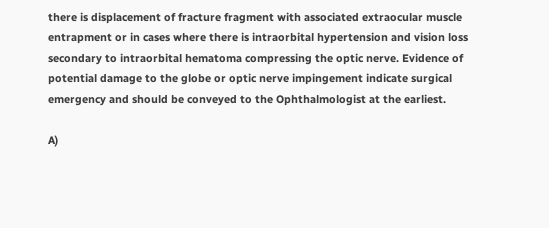there is displacement of fracture fragment with associated extraocular muscle entrapment or in cases where there is intraorbital hypertension and vision loss secondary to intraorbital hematoma compressing the optic nerve. Evidence of potential damage to the globe or optic nerve impingement indicate surgical emergency and should be conveyed to the Ophthalmologist at the earliest.

A)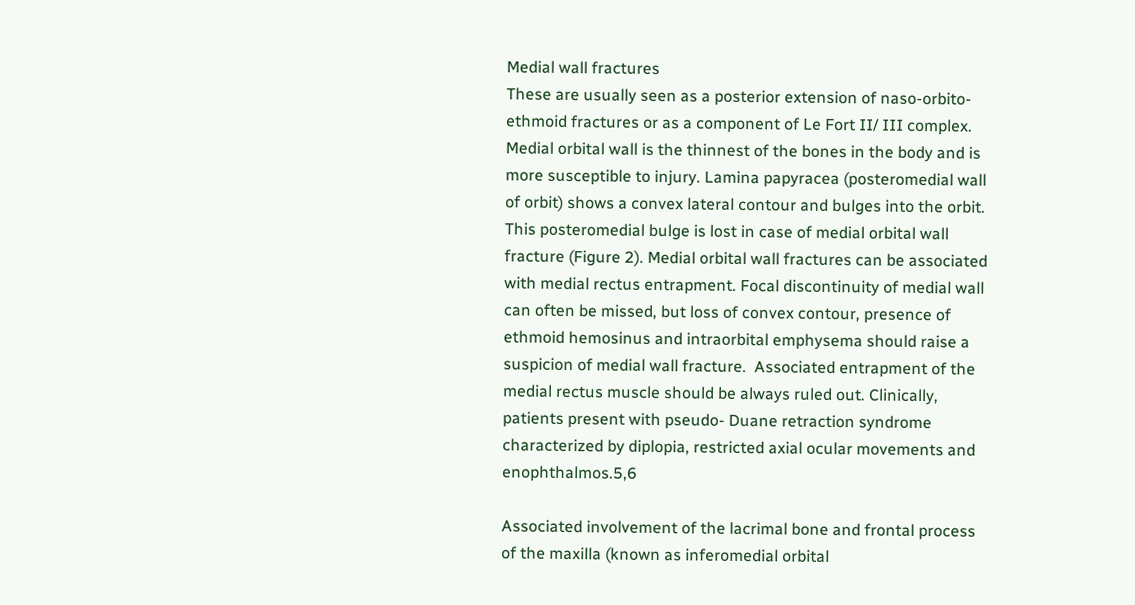Medial wall fractures
These are usually seen as a posterior extension of naso-orbito-ethmoid fractures or as a component of Le Fort II/ III complex. Medial orbital wall is the thinnest of the bones in the body and is more susceptible to injury. Lamina papyracea (posteromedial wall of orbit) shows a convex lateral contour and bulges into the orbit. This posteromedial bulge is lost in case of medial orbital wall fracture (Figure 2). Medial orbital wall fractures can be associated with medial rectus entrapment. Focal discontinuity of medial wall can often be missed, but loss of convex contour, presence of ethmoid hemosinus and intraorbital emphysema should raise a suspicion of medial wall fracture.  Associated entrapment of the medial rectus muscle should be always ruled out. Clinically, patients present with pseudo- Duane retraction syndrome characterized by diplopia, restricted axial ocular movements and enophthalmos.5,6

Associated involvement of the lacrimal bone and frontal process of the maxilla (known as inferomedial orbital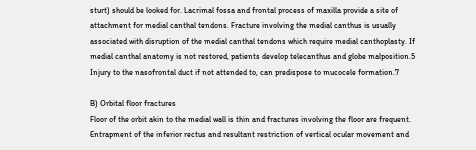sturt) should be looked for. Lacrimal fossa and frontal process of maxilla provide a site of attachment for medial canthal tendons. Fracture involving the medial canthus is usually associated with disruption of the medial canthal tendons which require medial canthoplasty. If medial canthal anatomy is not restored, patients develop telecanthus and globe malposition.5
Injury to the nasofrontal duct if not attended to, can predispose to mucocele formation.7

B) Orbital floor fractures
Floor of the orbit akin to the medial wall is thin and fractures involving the floor are frequent. Entrapment of the inferior rectus and resultant restriction of vertical ocular movement and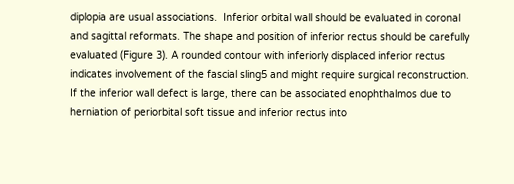diplopia are usual associations.  Inferior orbital wall should be evaluated in coronal and sagittal reformats. The shape and position of inferior rectus should be carefully evaluated (Figure 3). A rounded contour with inferiorly displaced inferior rectus indicates involvement of the fascial sling5 and might require surgical reconstruction. If the inferior wall defect is large, there can be associated enophthalmos due to herniation of periorbital soft tissue and inferior rectus into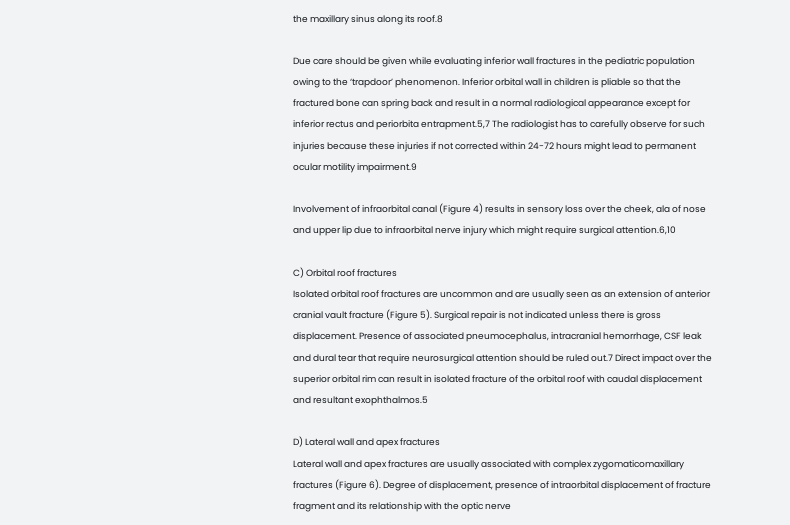the maxillary sinus along its roof.8

Due care should be given while evaluating inferior wall fractures in the pediatric population owing to the ‘trapdoor’ phenomenon. Inferior orbital wall in children is pliable so that the fractured bone can spring back and result in a normal radiological appearance except for inferior rectus and periorbita entrapment.5,7 The radiologist has to carefully observe for such injuries because these injuries if not corrected within 24-72 hours might lead to permanent ocular motility impairment.9

Involvement of infraorbital canal (Figure 4) results in sensory loss over the cheek, ala of nose and upper lip due to infraorbital nerve injury which might require surgical attention.6,10

C) Orbital roof fractures
Isolated orbital roof fractures are uncommon and are usually seen as an extension of anterior cranial vault fracture (Figure 5). Surgical repair is not indicated unless there is gross displacement. Presence of associated pneumocephalus, intracranial hemorrhage, CSF leak and dural tear that require neurosurgical attention should be ruled out.7 Direct impact over the superior orbital rim can result in isolated fracture of the orbital roof with caudal displacement and resultant exophthalmos.5

D) Lateral wall and apex fractures
Lateral wall and apex fractures are usually associated with complex zygomaticomaxillary fractures (Figure 6). Degree of displacement, presence of intraorbital displacement of fracture fragment and its relationship with the optic nerve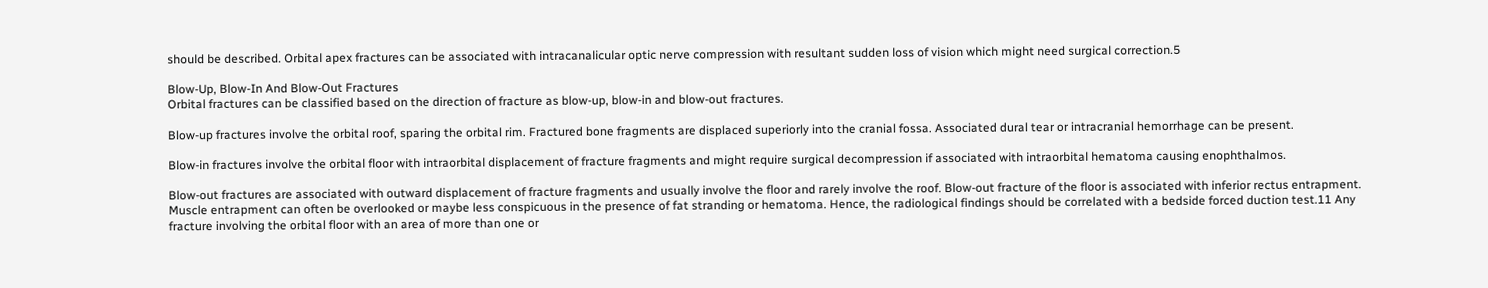should be described. Orbital apex fractures can be associated with intracanalicular optic nerve compression with resultant sudden loss of vision which might need surgical correction.5

Blow-Up, Blow-In And Blow-Out Fractures
Orbital fractures can be classified based on the direction of fracture as blow-up, blow-in and blow-out fractures.

Blow-up fractures involve the orbital roof, sparing the orbital rim. Fractured bone fragments are displaced superiorly into the cranial fossa. Associated dural tear or intracranial hemorrhage can be present.

Blow-in fractures involve the orbital floor with intraorbital displacement of fracture fragments and might require surgical decompression if associated with intraorbital hematoma causing enophthalmos.

Blow-out fractures are associated with outward displacement of fracture fragments and usually involve the floor and rarely involve the roof. Blow-out fracture of the floor is associated with inferior rectus entrapment. Muscle entrapment can often be overlooked or maybe less conspicuous in the presence of fat stranding or hematoma. Hence, the radiological findings should be correlated with a bedside forced duction test.11 Any fracture involving the orbital floor with an area of more than one or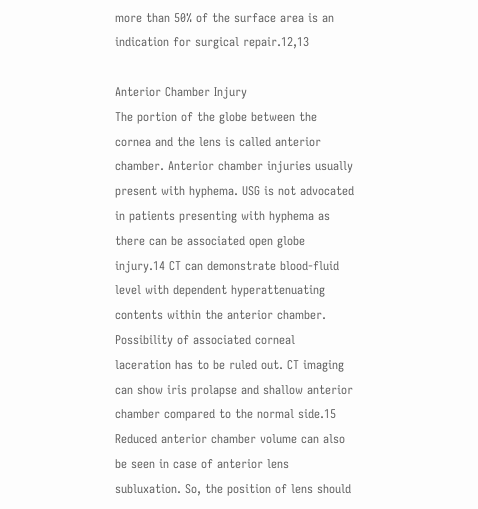more than 50% of the surface area is an indication for surgical repair.12,13

Anterior Chamber Injury
The portion of the globe between the cornea and the lens is called anterior chamber. Anterior chamber injuries usually present with hyphema. USG is not advocated in patients presenting with hyphema as there can be associated open globe injury.14 CT can demonstrate blood-fluid level with dependent hyperattenuating contents within the anterior chamber. Possibility of associated corneal laceration has to be ruled out. CT imaging can show iris prolapse and shallow anterior chamber compared to the normal side.15 Reduced anterior chamber volume can also be seen in case of anterior lens subluxation. So, the position of lens should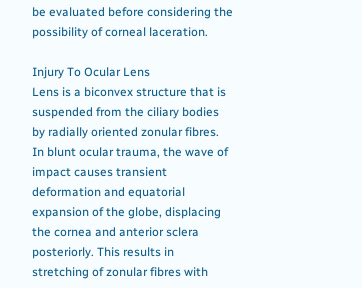be evaluated before considering the possibility of corneal laceration.

Injury To Ocular Lens
Lens is a biconvex structure that is suspended from the ciliary bodies by radially oriented zonular fibres. In blunt ocular trauma, the wave of impact causes transient deformation and equatorial expansion of the globe, displacing the cornea and anterior sclera posteriorly. This results in stretching of zonular fibres with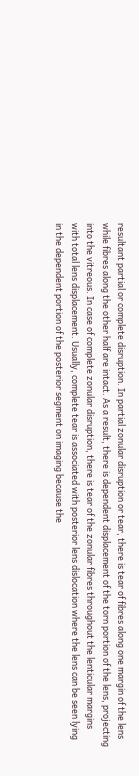resultant partial or complete disruption. In partial zonular disruption or tear, there is tear of fibres along one margin of the lens while fibres along the other half are intact. As a result, there is dependent displacement of the torn portion of the lens, projecting into the vitreous. In case of complete zonular disruption, there is tear of the zonular fibres throughout the lenticular margins with total lens displacement. Usually, complete tear is associated with posterior lens dislocation where the lens can be seen lying in the dependent portion of the posterior segment on imaging because the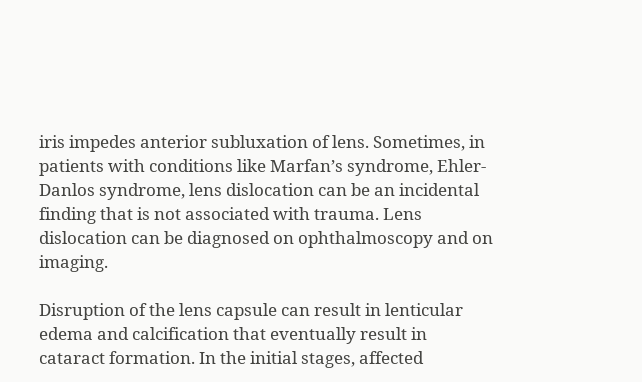iris impedes anterior subluxation of lens. Sometimes, in patients with conditions like Marfan’s syndrome, Ehler-Danlos syndrome, lens dislocation can be an incidental finding that is not associated with trauma. Lens dislocation can be diagnosed on ophthalmoscopy and on imaging.

Disruption of the lens capsule can result in lenticular edema and calcification that eventually result in cataract formation. In the initial stages, affected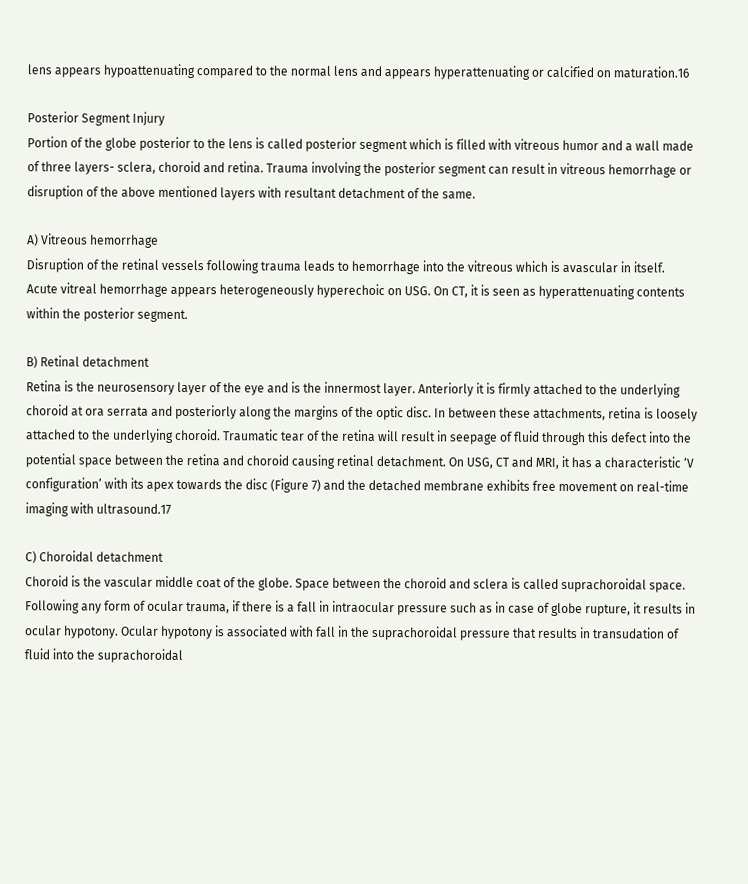lens appears hypoattenuating compared to the normal lens and appears hyperattenuating or calcified on maturation.16

Posterior Segment Injury
Portion of the globe posterior to the lens is called posterior segment which is filled with vitreous humor and a wall made of three layers- sclera, choroid and retina. Trauma involving the posterior segment can result in vitreous hemorrhage or disruption of the above mentioned layers with resultant detachment of the same.

A) Vitreous hemorrhage
Disruption of the retinal vessels following trauma leads to hemorrhage into the vitreous which is avascular in itself. Acute vitreal hemorrhage appears heterogeneously hyperechoic on USG. On CT, it is seen as hyperattenuating contents within the posterior segment.

B) Retinal detachment
Retina is the neurosensory layer of the eye and is the innermost layer. Anteriorly it is firmly attached to the underlying choroid at ora serrata and posteriorly along the margins of the optic disc. In between these attachments, retina is loosely attached to the underlying choroid. Traumatic tear of the retina will result in seepage of fluid through this defect into the potential space between the retina and choroid causing retinal detachment. On USG, CT and MRI, it has a characteristic ‘V configuration’ with its apex towards the disc (Figure 7) and the detached membrane exhibits free movement on real-time imaging with ultrasound.17

C) Choroidal detachment
Choroid is the vascular middle coat of the globe. Space between the choroid and sclera is called suprachoroidal space. Following any form of ocular trauma, if there is a fall in intraocular pressure such as in case of globe rupture, it results in ocular hypotony. Ocular hypotony is associated with fall in the suprachoroidal pressure that results in transudation of fluid into the suprachoroidal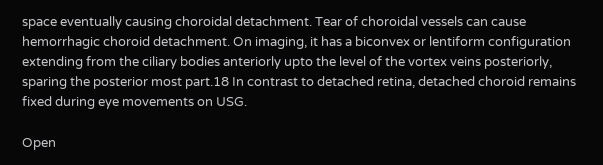space eventually causing choroidal detachment. Tear of choroidal vessels can cause hemorrhagic choroid detachment. On imaging, it has a biconvex or lentiform configuration extending from the ciliary bodies anteriorly upto the level of the vortex veins posteriorly, sparing the posterior most part.18 In contrast to detached retina, detached choroid remains fixed during eye movements on USG.

Open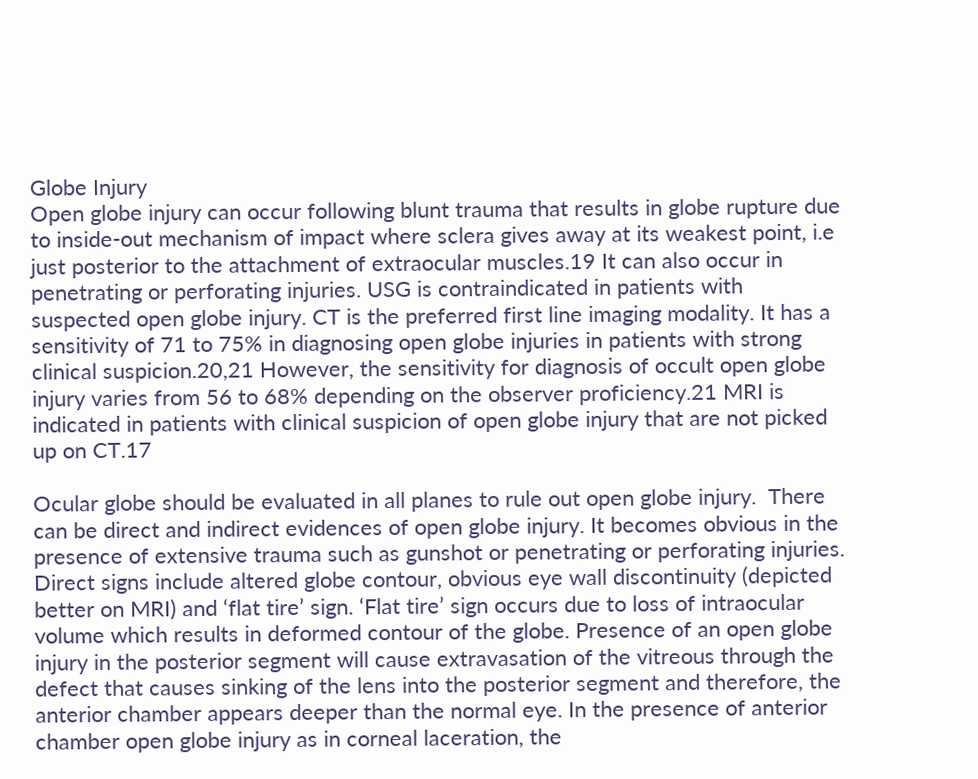Globe Injury
Open globe injury can occur following blunt trauma that results in globe rupture due to inside-out mechanism of impact where sclera gives away at its weakest point, i.e just posterior to the attachment of extraocular muscles.19 It can also occur in penetrating or perforating injuries. USG is contraindicated in patients with suspected open globe injury. CT is the preferred first line imaging modality. It has a sensitivity of 71 to 75% in diagnosing open globe injuries in patients with strong clinical suspicion.20,21 However, the sensitivity for diagnosis of occult open globe injury varies from 56 to 68% depending on the observer proficiency.21 MRI is indicated in patients with clinical suspicion of open globe injury that are not picked up on CT.17

Ocular globe should be evaluated in all planes to rule out open globe injury.  There can be direct and indirect evidences of open globe injury. It becomes obvious in the presence of extensive trauma such as gunshot or penetrating or perforating injuries. Direct signs include altered globe contour, obvious eye wall discontinuity (depicted better on MRI) and ‘flat tire’ sign. ‘Flat tire’ sign occurs due to loss of intraocular volume which results in deformed contour of the globe. Presence of an open globe injury in the posterior segment will cause extravasation of the vitreous through the defect that causes sinking of the lens into the posterior segment and therefore, the anterior chamber appears deeper than the normal eye. In the presence of anterior chamber open globe injury as in corneal laceration, the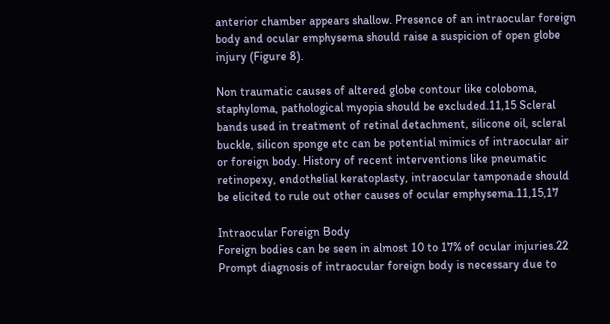anterior chamber appears shallow. Presence of an intraocular foreign body and ocular emphysema should raise a suspicion of open globe injury (Figure 8).

Non traumatic causes of altered globe contour like coloboma, staphyloma, pathological myopia should be excluded.11,15 Scleral bands used in treatment of retinal detachment, silicone oil, scleral buckle, silicon sponge etc can be potential mimics of intraocular air or foreign body. History of recent interventions like pneumatic retinopexy, endothelial keratoplasty, intraocular tamponade should be elicited to rule out other causes of ocular emphysema.11,15,17

Intraocular Foreign Body
Foreign bodies can be seen in almost 10 to 17% of ocular injuries.22 Prompt diagnosis of intraocular foreign body is necessary due to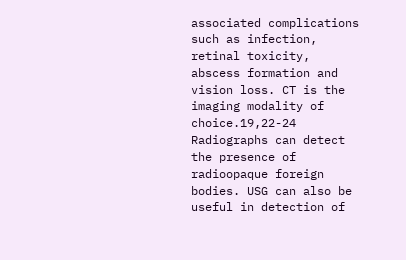associated complications such as infection, retinal toxicity, abscess formation and vision loss. CT is the imaging modality of choice.19,22-24 Radiographs can detect the presence of radioopaque foreign bodies. USG can also be useful in detection of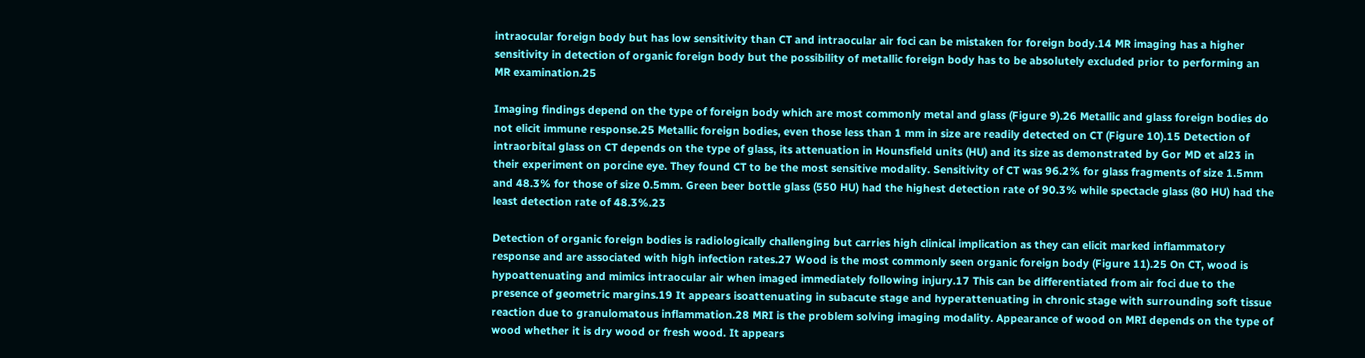intraocular foreign body but has low sensitivity than CT and intraocular air foci can be mistaken for foreign body.14 MR imaging has a higher sensitivity in detection of organic foreign body but the possibility of metallic foreign body has to be absolutely excluded prior to performing an MR examination.25

Imaging findings depend on the type of foreign body which are most commonly metal and glass (Figure 9).26 Metallic and glass foreign bodies do not elicit immune response.25 Metallic foreign bodies, even those less than 1 mm in size are readily detected on CT (Figure 10).15 Detection of intraorbital glass on CT depends on the type of glass, its attenuation in Hounsfield units (HU) and its size as demonstrated by Gor MD et al23 in their experiment on porcine eye. They found CT to be the most sensitive modality. Sensitivity of CT was 96.2% for glass fragments of size 1.5mm and 48.3% for those of size 0.5mm. Green beer bottle glass (550 HU) had the highest detection rate of 90.3% while spectacle glass (80 HU) had the least detection rate of 48.3%.23

Detection of organic foreign bodies is radiologically challenging but carries high clinical implication as they can elicit marked inflammatory response and are associated with high infection rates.27 Wood is the most commonly seen organic foreign body (Figure 11).25 On CT, wood is hypoattenuating and mimics intraocular air when imaged immediately following injury.17 This can be differentiated from air foci due to the presence of geometric margins.19 It appears isoattenuating in subacute stage and hyperattenuating in chronic stage with surrounding soft tissue reaction due to granulomatous inflammation.28 MRI is the problem solving imaging modality. Appearance of wood on MRI depends on the type of wood whether it is dry wood or fresh wood. It appears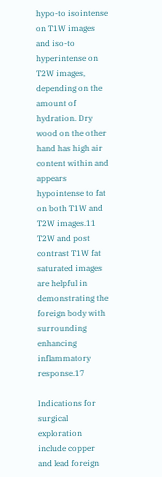hypo-to isointense on T1W images and iso-to hyperintense on T2W images, depending on the amount of hydration. Dry wood on the other hand has high air content within and appears hypointense to fat on both T1W and T2W images.11 T2W and post contrast T1W fat saturated images are helpful in demonstrating the foreign body with surrounding enhancing inflammatory response.17

Indications for surgical exploration include copper and lead foreign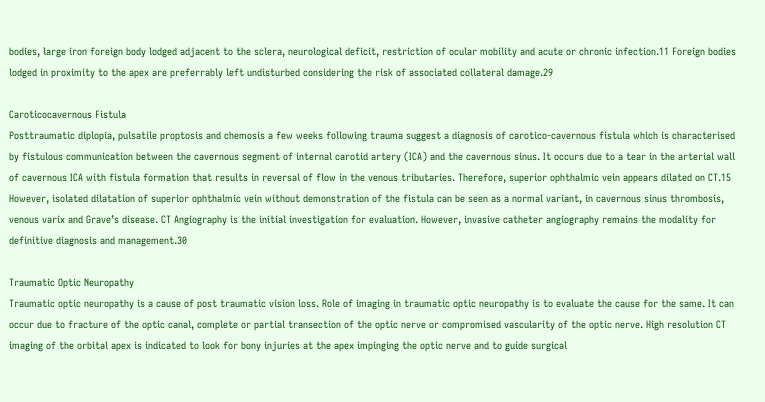bodies, large iron foreign body lodged adjacent to the sclera, neurological deficit, restriction of ocular mobility and acute or chronic infection.11 Foreign bodies lodged in proximity to the apex are preferrably left undisturbed considering the risk of associated collateral damage.29

Caroticocavernous Fistula
Posttraumatic diplopia, pulsatile proptosis and chemosis a few weeks following trauma suggest a diagnosis of carotico-cavernous fistula which is characterised by fistulous communication between the cavernous segment of internal carotid artery (ICA) and the cavernous sinus. It occurs due to a tear in the arterial wall of cavernous ICA with fistula formation that results in reversal of flow in the venous tributaries. Therefore, superior ophthalmic vein appears dilated on CT.15 However, isolated dilatation of superior ophthalmic vein without demonstration of the fistula can be seen as a normal variant, in cavernous sinus thrombosis, venous varix and Grave’s disease. CT Angiography is the initial investigation for evaluation. However, invasive catheter angiography remains the modality for definitive diagnosis and management.30

Traumatic Optic Neuropathy
Traumatic optic neuropathy is a cause of post traumatic vision loss. Role of imaging in traumatic optic neuropathy is to evaluate the cause for the same. It can occur due to fracture of the optic canal, complete or partial transection of the optic nerve or compromised vascularity of the optic nerve. High resolution CT imaging of the orbital apex is indicated to look for bony injuries at the apex impinging the optic nerve and to guide surgical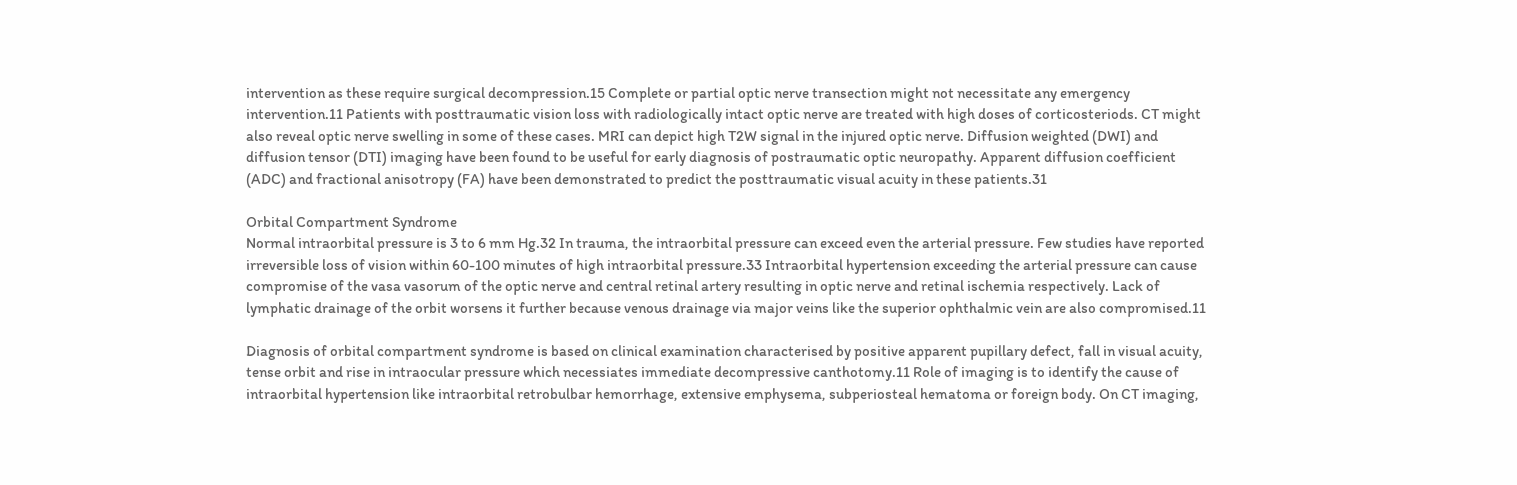intervention as these require surgical decompression.15 Complete or partial optic nerve transection might not necessitate any emergency intervention.11 Patients with posttraumatic vision loss with radiologically intact optic nerve are treated with high doses of corticosteriods. CT might also reveal optic nerve swelling in some of these cases. MRI can depict high T2W signal in the injured optic nerve. Diffusion weighted (DWI) and diffusion tensor (DTI) imaging have been found to be useful for early diagnosis of postraumatic optic neuropathy. Apparent diffusion coefficient (ADC) and fractional anisotropy (FA) have been demonstrated to predict the posttraumatic visual acuity in these patients.31

Orbital Compartment Syndrome
Normal intraorbital pressure is 3 to 6 mm Hg.32 In trauma, the intraorbital pressure can exceed even the arterial pressure. Few studies have reported irreversible loss of vision within 60-100 minutes of high intraorbital pressure.33 Intraorbital hypertension exceeding the arterial pressure can cause compromise of the vasa vasorum of the optic nerve and central retinal artery resulting in optic nerve and retinal ischemia respectively. Lack of lymphatic drainage of the orbit worsens it further because venous drainage via major veins like the superior ophthalmic vein are also compromised.11

Diagnosis of orbital compartment syndrome is based on clinical examination characterised by positive apparent pupillary defect, fall in visual acuity, tense orbit and rise in intraocular pressure which necessiates immediate decompressive canthotomy.11 Role of imaging is to identify the cause of intraorbital hypertension like intraorbital retrobulbar hemorrhage, extensive emphysema, subperiosteal hematoma or foreign body. On CT imaging,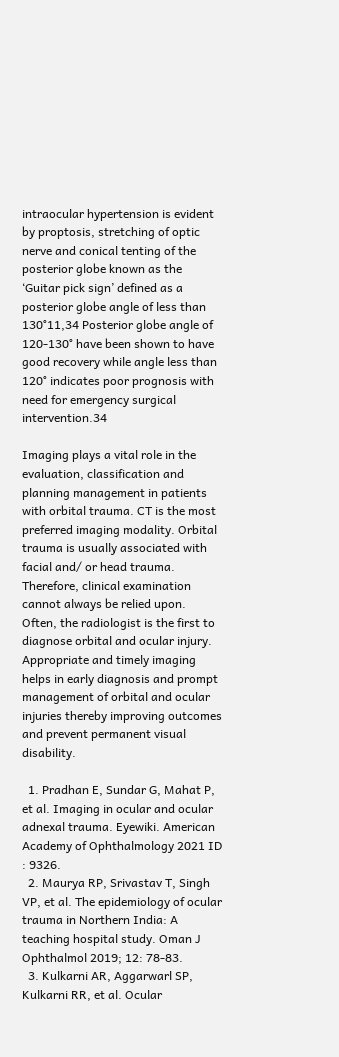intraocular hypertension is evident by proptosis, stretching of optic nerve and conical tenting of the posterior globe known as the ‘Guitar pick sign’ defined as a posterior globe angle of less than 130°11,34 Posterior globe angle of 120-130° have been shown to have good recovery while angle less than 120° indicates poor prognosis with need for emergency surgical intervention.34

Imaging plays a vital role in the evaluation, classification and planning management in patients with orbital trauma. CT is the most preferred imaging modality. Orbital trauma is usually associated with facial and/ or head trauma. Therefore, clinical examination cannot always be relied upon. Often, the radiologist is the first to diagnose orbital and ocular injury. Appropriate and timely imaging helps in early diagnosis and prompt management of orbital and ocular injuries thereby improving outcomes and prevent permanent visual disability.

  1. Pradhan E, Sundar G, Mahat P, et al. Imaging in ocular and ocular adnexal trauma. Eyewiki. American Academy of Ophthalmology 2021 ID : 9326.
  2. Maurya RP, Srivastav T, Singh VP, et al. The epidemiology of ocular trauma in Northern India: A teaching hospital study. Oman J Ophthalmol 2019; 12: 78-83.
  3. Kulkarni AR, Aggarwarl SP, Kulkarni RR, et al. Ocular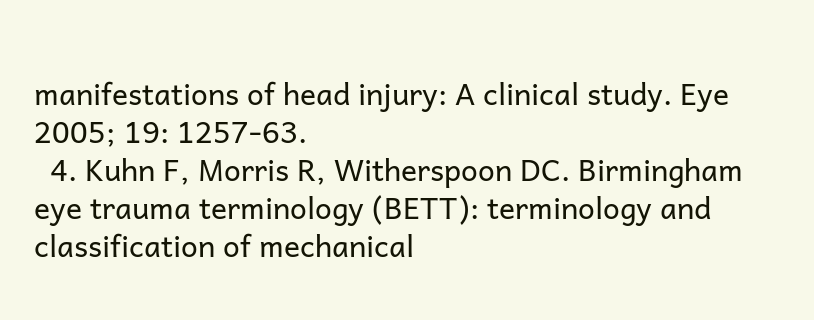manifestations of head injury: A clinical study. Eye 2005; 19: 1257-63.
  4. Kuhn F, Morris R, Witherspoon DC. Birmingham eye trauma terminology (BETT): terminology and classification of mechanical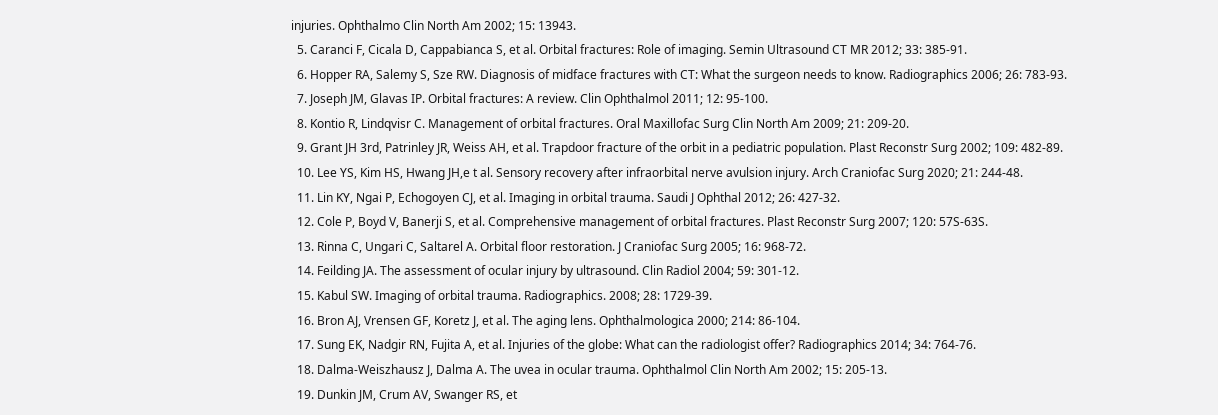injuries. Ophthalmo Clin North Am 2002; 15: 13943.
  5. Caranci F, Cicala D, Cappabianca S, et al. Orbital fractures: Role of imaging. Semin Ultrasound CT MR 2012; 33: 385-91.
  6. Hopper RA, Salemy S, Sze RW. Diagnosis of midface fractures with CT: What the surgeon needs to know. Radiographics 2006; 26: 783-93.
  7. Joseph JM, Glavas IP. Orbital fractures: A review. Clin Ophthalmol 2011; 12: 95-100.
  8. Kontio R, Lindqvisr C. Management of orbital fractures. Oral Maxillofac Surg Clin North Am 2009; 21: 209-20.
  9. Grant JH 3rd, Patrinley JR, Weiss AH, et al. Trapdoor fracture of the orbit in a pediatric population. Plast Reconstr Surg 2002; 109: 482-89.
  10. Lee YS, Kim HS, Hwang JH,e t al. Sensory recovery after infraorbital nerve avulsion injury. Arch Craniofac Surg 2020; 21: 244-48.
  11. Lin KY, Ngai P, Echogoyen CJ, et al. Imaging in orbital trauma. Saudi J Ophthal 2012; 26: 427-32.
  12. Cole P, Boyd V, Banerji S, et al. Comprehensive management of orbital fractures. Plast Reconstr Surg 2007; 120: 57S-63S.
  13. Rinna C, Ungari C, Saltarel A. Orbital floor restoration. J Craniofac Surg 2005; 16: 968-72.
  14. Feilding JA. The assessment of ocular injury by ultrasound. Clin Radiol 2004; 59: 301-12.
  15. Kabul SW. Imaging of orbital trauma. Radiographics. 2008; 28: 1729-39.
  16. Bron AJ, Vrensen GF, Koretz J, et al. The aging lens. Ophthalmologica 2000; 214: 86-104.
  17. Sung EK, Nadgir RN, Fujita A, et al. Injuries of the globe: What can the radiologist offer? Radiographics 2014; 34: 764-76.
  18. Dalma-Weiszhausz J, Dalma A. The uvea in ocular trauma. Ophthalmol Clin North Am 2002; 15: 205-13.
  19. Dunkin JM, Crum AV, Swanger RS, et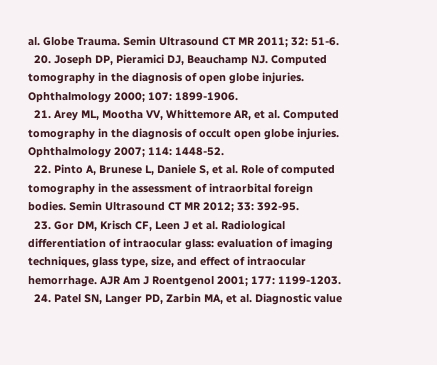al. Globe Trauma. Semin Ultrasound CT MR 2011; 32: 51-6.
  20. Joseph DP, Pieramici DJ, Beauchamp NJ. Computed tomography in the diagnosis of open globe injuries. Ophthalmology 2000; 107: 1899-1906.
  21. Arey ML, Mootha VV, Whittemore AR, et al. Computed tomography in the diagnosis of occult open globe injuries. Ophthalmology 2007; 114: 1448-52.
  22. Pinto A, Brunese L, Daniele S, et al. Role of computed tomography in the assessment of intraorbital foreign bodies. Semin Ultrasound CT MR 2012; 33: 392-95.
  23. Gor DM, Krisch CF, Leen J et al. Radiological differentiation of intraocular glass: evaluation of imaging techniques, glass type, size, and effect of intraocular hemorrhage. AJR Am J Roentgenol 2001; 177: 1199-1203.
  24. Patel SN, Langer PD, Zarbin MA, et al. Diagnostic value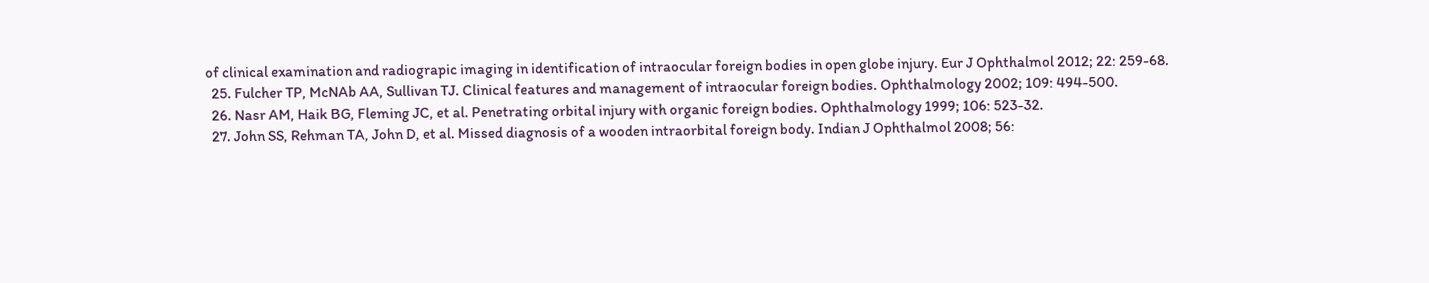of clinical examination and radiograpic imaging in identification of intraocular foreign bodies in open globe injury. Eur J Ophthalmol 2012; 22: 259-68.
  25. Fulcher TP, McNAb AA, Sullivan TJ. Clinical features and management of intraocular foreign bodies. Ophthalmology 2002; 109: 494-500.
  26. Nasr AM, Haik BG, Fleming JC, et al. Penetrating orbital injury with organic foreign bodies. Ophthalmology 1999; 106: 523-32.
  27. John SS, Rehman TA, John D, et al. Missed diagnosis of a wooden intraorbital foreign body. Indian J Ophthalmol 2008; 56: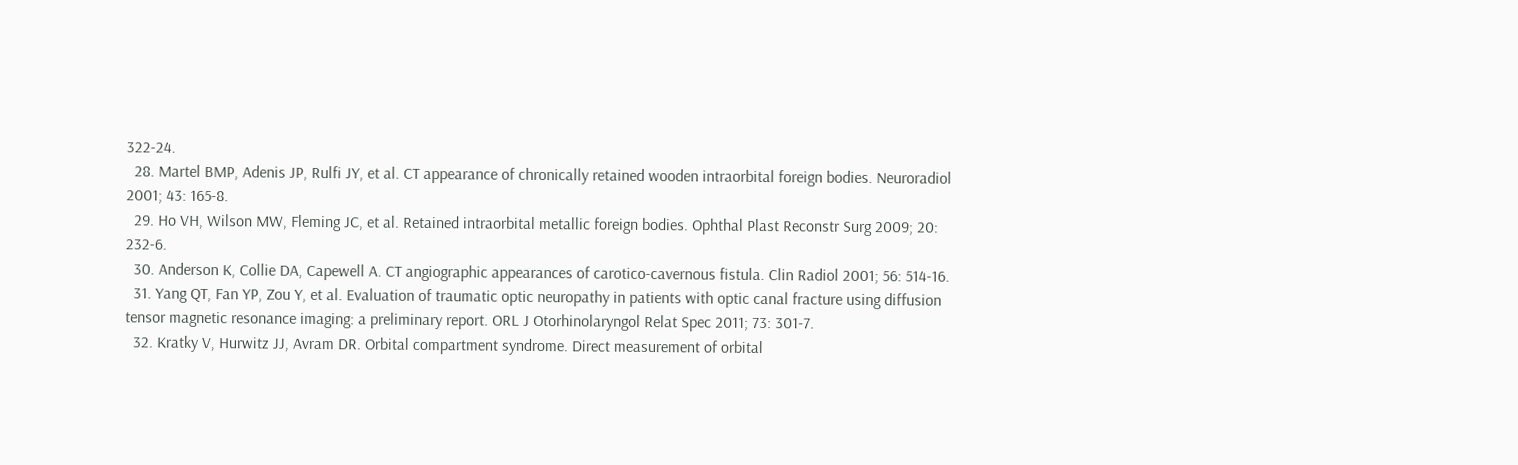322-24.
  28. Martel BMP, Adenis JP, Rulfi JY, et al. CT appearance of chronically retained wooden intraorbital foreign bodies. Neuroradiol 2001; 43: 165-8.
  29. Ho VH, Wilson MW, Fleming JC, et al. Retained intraorbital metallic foreign bodies. Ophthal Plast Reconstr Surg 2009; 20: 232-6.
  30. Anderson K, Collie DA, Capewell A. CT angiographic appearances of carotico-cavernous fistula. Clin Radiol 2001; 56: 514-16.
  31. Yang QT, Fan YP, Zou Y, et al. Evaluation of traumatic optic neuropathy in patients with optic canal fracture using diffusion tensor magnetic resonance imaging: a preliminary report. ORL J Otorhinolaryngol Relat Spec 2011; 73: 301-7.
  32. Kratky V, Hurwitz JJ, Avram DR. Orbital compartment syndrome. Direct measurement of orbital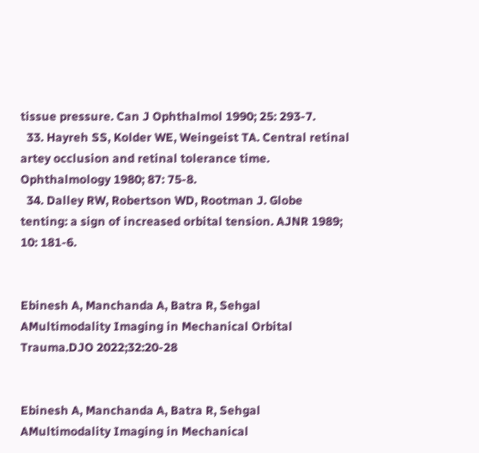tissue pressure. Can J Ophthalmol 1990; 25: 293-7.
  33. Hayreh SS, Kolder WE, Weingeist TA. Central retinal artey occlusion and retinal tolerance time. Ophthalmology 1980; 87: 75-8.
  34. Dalley RW, Robertson WD, Rootman J. Globe tenting: a sign of increased orbital tension. AJNR 1989; 10: 181-6.


Ebinesh A, Manchanda A, Batra R, Sehgal AMultimodality Imaging in Mechanical Orbital Trauma.DJO 2022;32:20-28


Ebinesh A, Manchanda A, Batra R, Sehgal AMultimodality Imaging in Mechanical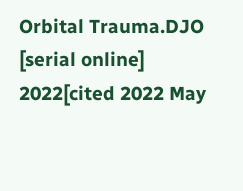Orbital Trauma.DJO [serial online] 2022[cited 2022 May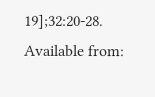19];32:20-28. Available from: